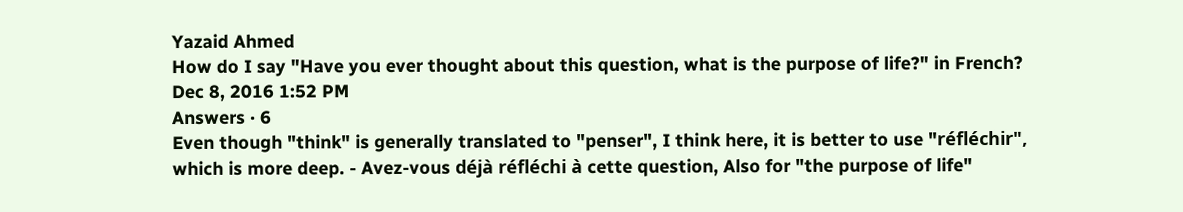Yazaid Ahmed
How do I say "Have you ever thought about this question, what is the purpose of life?" in French?
Dec 8, 2016 1:52 PM
Answers · 6
Even though "think" is generally translated to "penser", I think here, it is better to use "réfléchir", which is more deep. - Avez-vous déjà réfléchi à cette question, Also for "the purpose of life"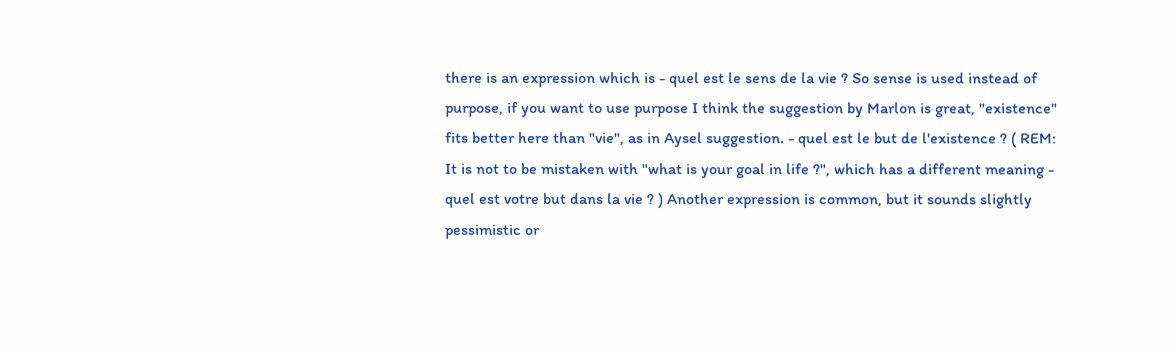there is an expression which is - quel est le sens de la vie ? So sense is used instead of purpose, if you want to use purpose I think the suggestion by Marlon is great, "existence" fits better here than "vie", as in Aysel suggestion. - quel est le but de l'existence ? ( REM: It is not to be mistaken with "what is your goal in life ?", which has a different meaning - quel est votre but dans la vie ? ) Another expression is common, but it sounds slightly pessimistic or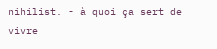nihilist. - à quoi ça sert de vivre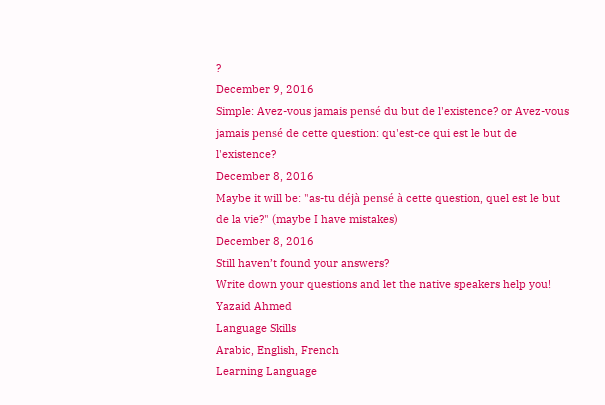?
December 9, 2016
Simple: Avez-vous jamais pensé du but de l'existence? or Avez-vous jamais pensé de cette question: qu'est-ce qui est le but de l'existence?
December 8, 2016
Maybe it will be: "as-tu déjà pensé à cette question, quel est le but de la vie?" (maybe I have mistakes)
December 8, 2016
Still haven’t found your answers?
Write down your questions and let the native speakers help you!
Yazaid Ahmed
Language Skills
Arabic, English, French
Learning Language